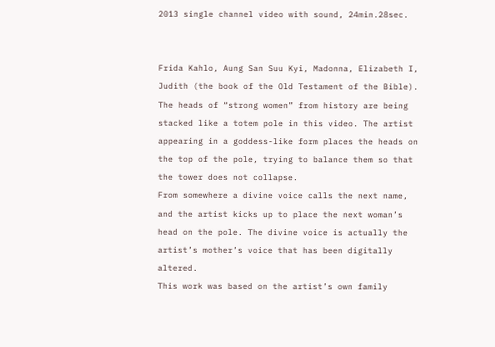2013 single channel video with sound, 24min.28sec.


Frida Kahlo, Aung San Suu Kyi, Madonna, Elizabeth I, Judith (the book of the Old Testament of the Bible). The heads of “strong women” from history are being stacked like a totem pole in this video. The artist appearing in a goddess-like form places the heads on the top of the pole, trying to balance them so that the tower does not collapse.
From somewhere a divine voice calls the next name, and the artist kicks up to place the next woman’s head on the pole. The divine voice is actually the artist’s mother’s voice that has been digitally altered.
This work was based on the artist’s own family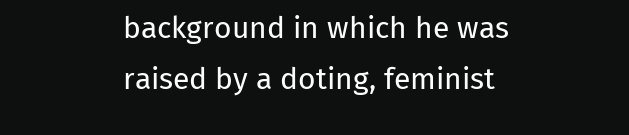background in which he was raised by a doting, feminist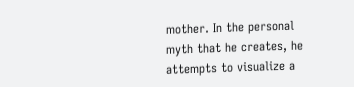mother. In the personal myth that he creates, he attempts to visualize a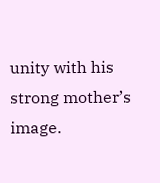unity with his strong mother’s image.